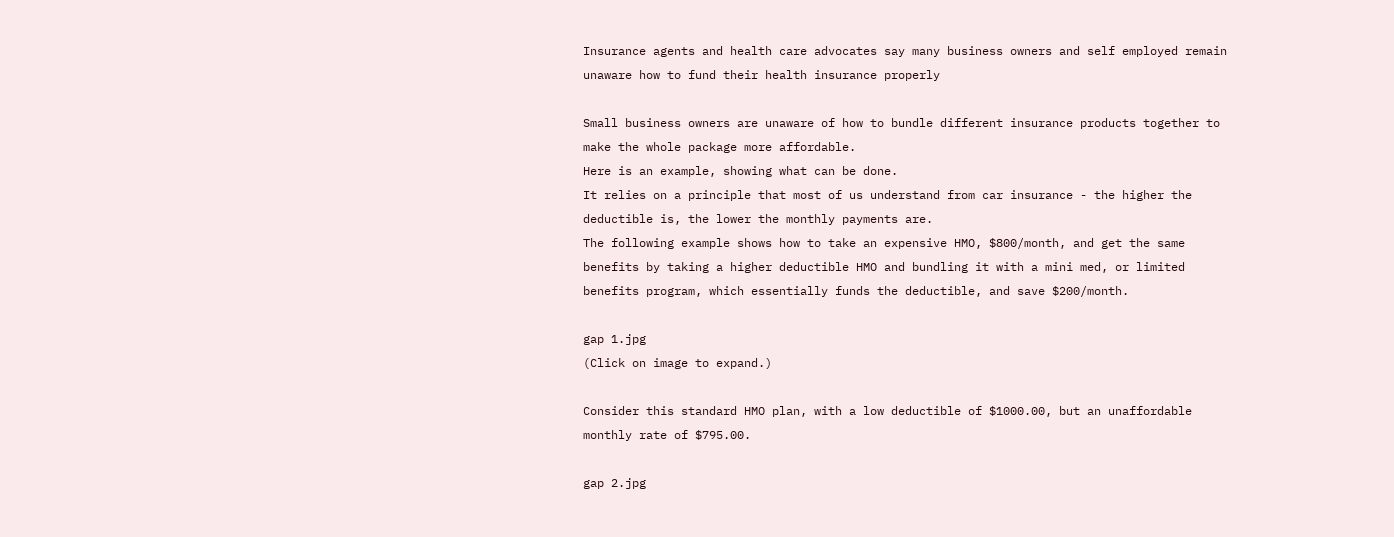Insurance agents and health care advocates say many business owners and self employed remain unaware how to fund their health insurance properly

Small business owners are unaware of how to bundle different insurance products together to make the whole package more affordable.
Here is an example, showing what can be done.
It relies on a principle that most of us understand from car insurance - the higher the deductible is, the lower the monthly payments are.
The following example shows how to take an expensive HMO, $800/month, and get the same benefits by taking a higher deductible HMO and bundling it with a mini med, or limited benefits program, which essentially funds the deductible, and save $200/month.

gap 1.jpg
(Click on image to expand.)

Consider this standard HMO plan, with a low deductible of $1000.00, but an unaffordable monthly rate of $795.00.

gap 2.jpg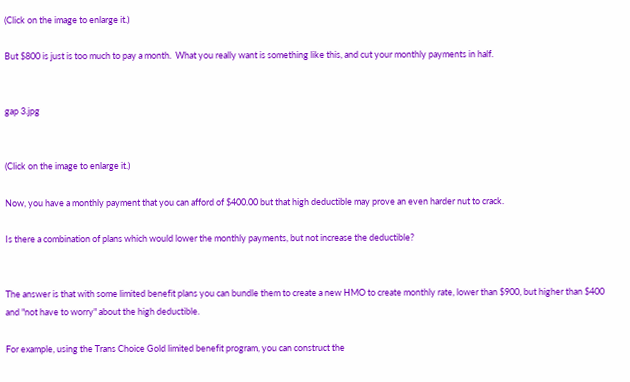(Click on the image to enlarge it.)

But $800 is just is too much to pay a month.  What you really want is something like this, and cut your monthly payments in half.


gap 3.jpg


(Click on the image to enlarge it.)

Now, you have a monthly payment that you can afford of $400.00 but that high deductible may prove an even harder nut to crack.

Is there a combination of plans which would lower the monthly payments, but not increase the deductible?


The answer is that with some limited benefit plans you can bundle them to create a new HMO to create monthly rate, lower than $900, but higher than $400 and "not have to worry" about the high deductible.

For example, using the Trans Choice Gold limited benefit program, you can construct the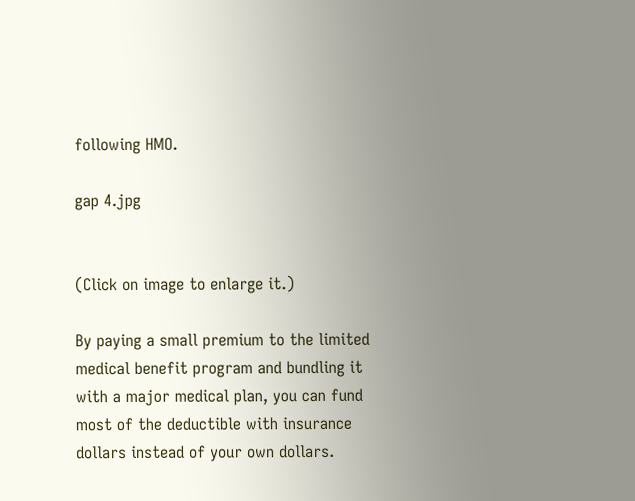following HMO.

gap 4.jpg


(Click on image to enlarge it.)

By paying a small premium to the limited medical benefit program and bundling it with a major medical plan, you can fund most of the deductible with insurance dollars instead of your own dollars.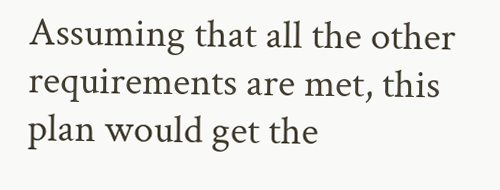Assuming that all the other requirements are met, this plan would get the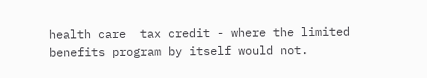health care  tax credit - where the limited benefits program by itself would not.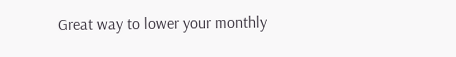Great way to lower your monthly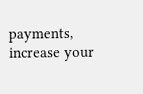payments, increase your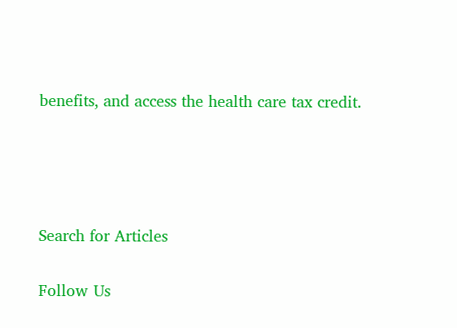benefits, and access the health care tax credit.




Search for Articles

Follow Us